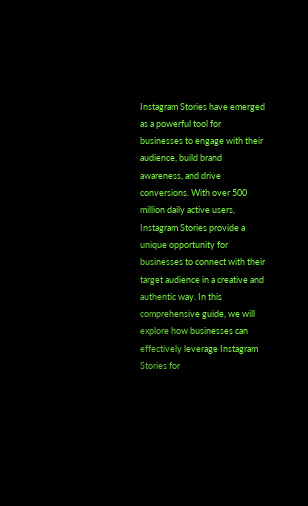Instagram Stories have emerged as a powerful tool for businesses to engage with their audience, build brand awareness, and drive conversions. With over 500 million daily active users, Instagram Stories provide a unique opportunity for businesses to connect with their target audience in a creative and authentic way. In this comprehensive guide, we will explore how businesses can effectively leverage Instagram Stories for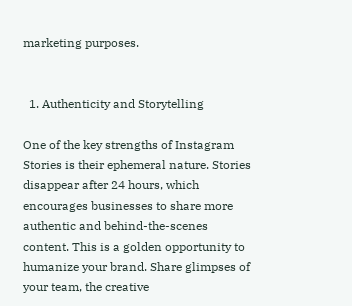marketing purposes.


  1. Authenticity and Storytelling

One of the key strengths of Instagram Stories is their ephemeral nature. Stories disappear after 24 hours, which encourages businesses to share more authentic and behind-the-scenes content. This is a golden opportunity to humanize your brand. Share glimpses of your team, the creative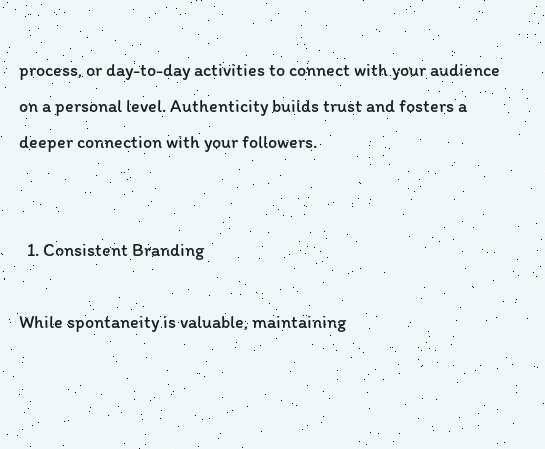process, or day-to-day activities to connect with your audience on a personal level. Authenticity builds trust and fosters a deeper connection with your followers.


  1. Consistent Branding

While spontaneity is valuable, maintaining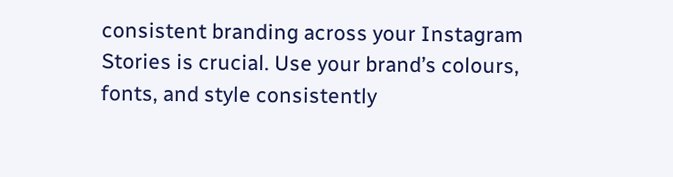consistent branding across your Instagram Stories is crucial. Use your brand’s colours, fonts, and style consistently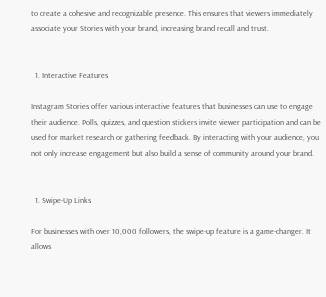to create a cohesive and recognizable presence. This ensures that viewers immediately associate your Stories with your brand, increasing brand recall and trust.


  1. Interactive Features

Instagram Stories offer various interactive features that businesses can use to engage their audience. Polls, quizzes, and question stickers invite viewer participation and can be used for market research or gathering feedback. By interacting with your audience, you not only increase engagement but also build a sense of community around your brand.


  1. Swipe-Up Links

For businesses with over 10,000 followers, the swipe-up feature is a game-changer. It allows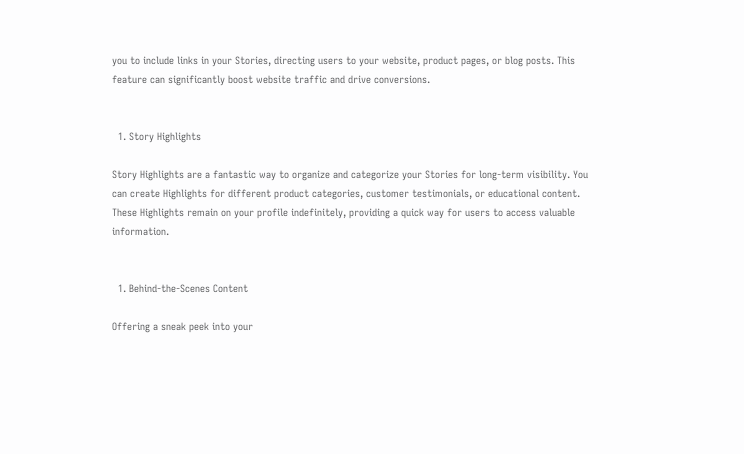you to include links in your Stories, directing users to your website, product pages, or blog posts. This feature can significantly boost website traffic and drive conversions.


  1. Story Highlights

Story Highlights are a fantastic way to organize and categorize your Stories for long-term visibility. You can create Highlights for different product categories, customer testimonials, or educational content. These Highlights remain on your profile indefinitely, providing a quick way for users to access valuable information.


  1. Behind-the-Scenes Content

Offering a sneak peek into your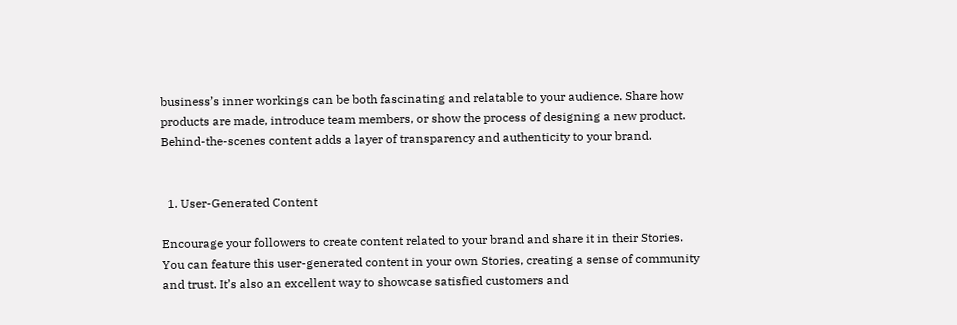business’s inner workings can be both fascinating and relatable to your audience. Share how products are made, introduce team members, or show the process of designing a new product. Behind-the-scenes content adds a layer of transparency and authenticity to your brand.


  1. User-Generated Content

Encourage your followers to create content related to your brand and share it in their Stories. You can feature this user-generated content in your own Stories, creating a sense of community and trust. It’s also an excellent way to showcase satisfied customers and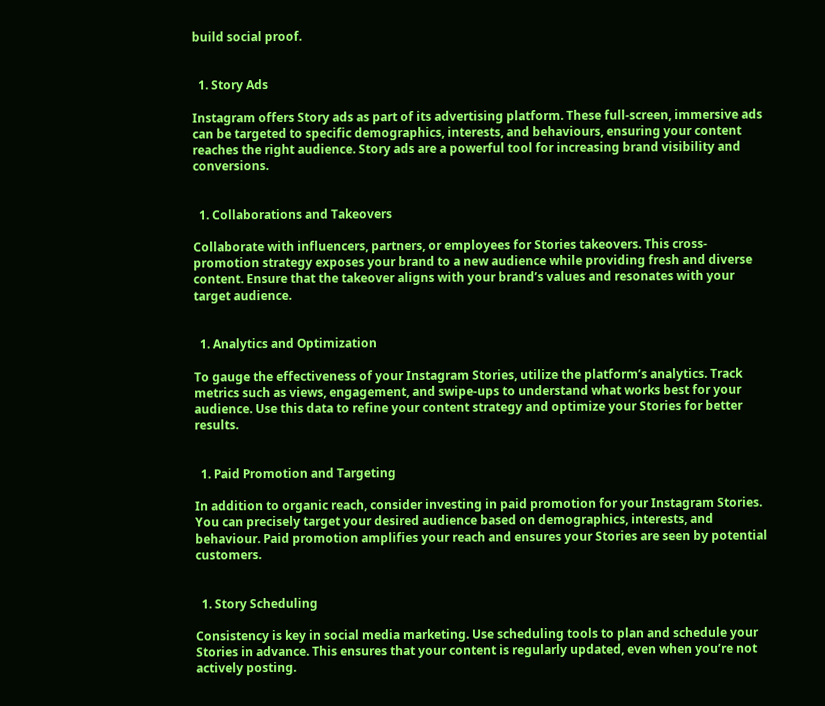build social proof.


  1. Story Ads

Instagram offers Story ads as part of its advertising platform. These full-screen, immersive ads can be targeted to specific demographics, interests, and behaviours, ensuring your content reaches the right audience. Story ads are a powerful tool for increasing brand visibility and conversions.


  1. Collaborations and Takeovers

Collaborate with influencers, partners, or employees for Stories takeovers. This cross-promotion strategy exposes your brand to a new audience while providing fresh and diverse content. Ensure that the takeover aligns with your brand’s values and resonates with your target audience.


  1. Analytics and Optimization

To gauge the effectiveness of your Instagram Stories, utilize the platform’s analytics. Track metrics such as views, engagement, and swipe-ups to understand what works best for your audience. Use this data to refine your content strategy and optimize your Stories for better results.


  1. Paid Promotion and Targeting

In addition to organic reach, consider investing in paid promotion for your Instagram Stories. You can precisely target your desired audience based on demographics, interests, and behaviour. Paid promotion amplifies your reach and ensures your Stories are seen by potential customers.


  1. Story Scheduling

Consistency is key in social media marketing. Use scheduling tools to plan and schedule your Stories in advance. This ensures that your content is regularly updated, even when you’re not actively posting.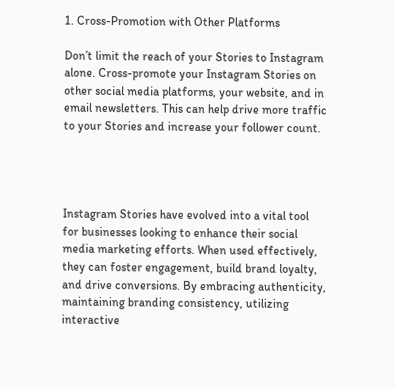1. Cross-Promotion with Other Platforms

Don’t limit the reach of your Stories to Instagram alone. Cross-promote your Instagram Stories on other social media platforms, your website, and in email newsletters. This can help drive more traffic to your Stories and increase your follower count.




Instagram Stories have evolved into a vital tool for businesses looking to enhance their social media marketing efforts. When used effectively, they can foster engagement, build brand loyalty, and drive conversions. By embracing authenticity, maintaining branding consistency, utilizing interactive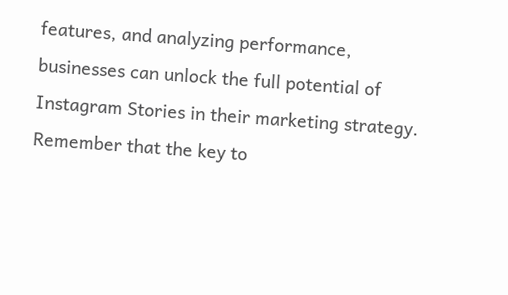features, and analyzing performance, businesses can unlock the full potential of Instagram Stories in their marketing strategy. Remember that the key to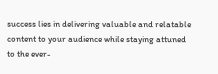success lies in delivering valuable and relatable content to your audience while staying attuned to the ever-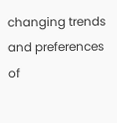changing trends and preferences of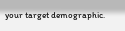your target demographic.